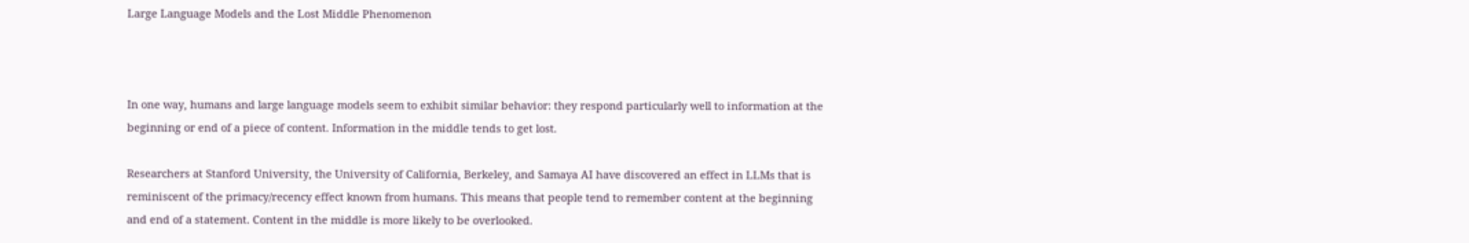Large Language Models and the Lost Middle Phenomenon



In one way, humans and large language models seem to exhibit similar behavior: they respond particularly well to information at the beginning or end of a piece of content. Information in the middle tends to get lost.

Researchers at Stanford University, the University of California, Berkeley, and Samaya AI have discovered an effect in LLMs that is reminiscent of the primacy/recency effect known from humans. This means that people tend to remember content at the beginning and end of a statement. Content in the middle is more likely to be overlooked.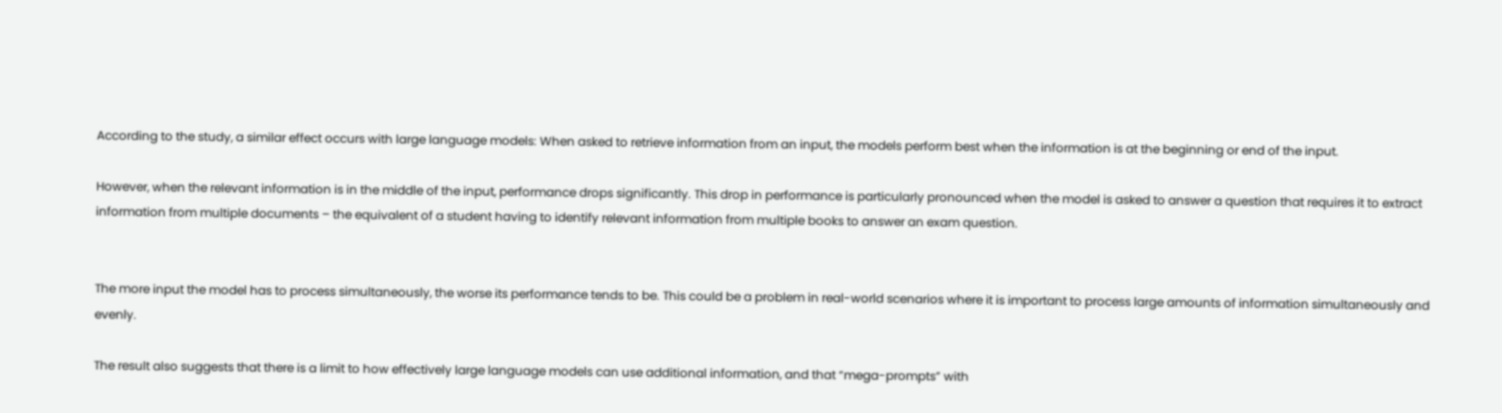According to the study, a similar effect occurs with large language models: When asked to retrieve information from an input, the models perform best when the information is at the beginning or end of the input.

However, when the relevant information is in the middle of the input, performance drops significantly. This drop in performance is particularly pronounced when the model is asked to answer a question that requires it to extract information from multiple documents – the equivalent of a student having to identify relevant information from multiple books to answer an exam question.


The more input the model has to process simultaneously, the worse its performance tends to be. This could be a problem in real-world scenarios where it is important to process large amounts of information simultaneously and evenly.

The result also suggests that there is a limit to how effectively large language models can use additional information, and that “mega-prompts” with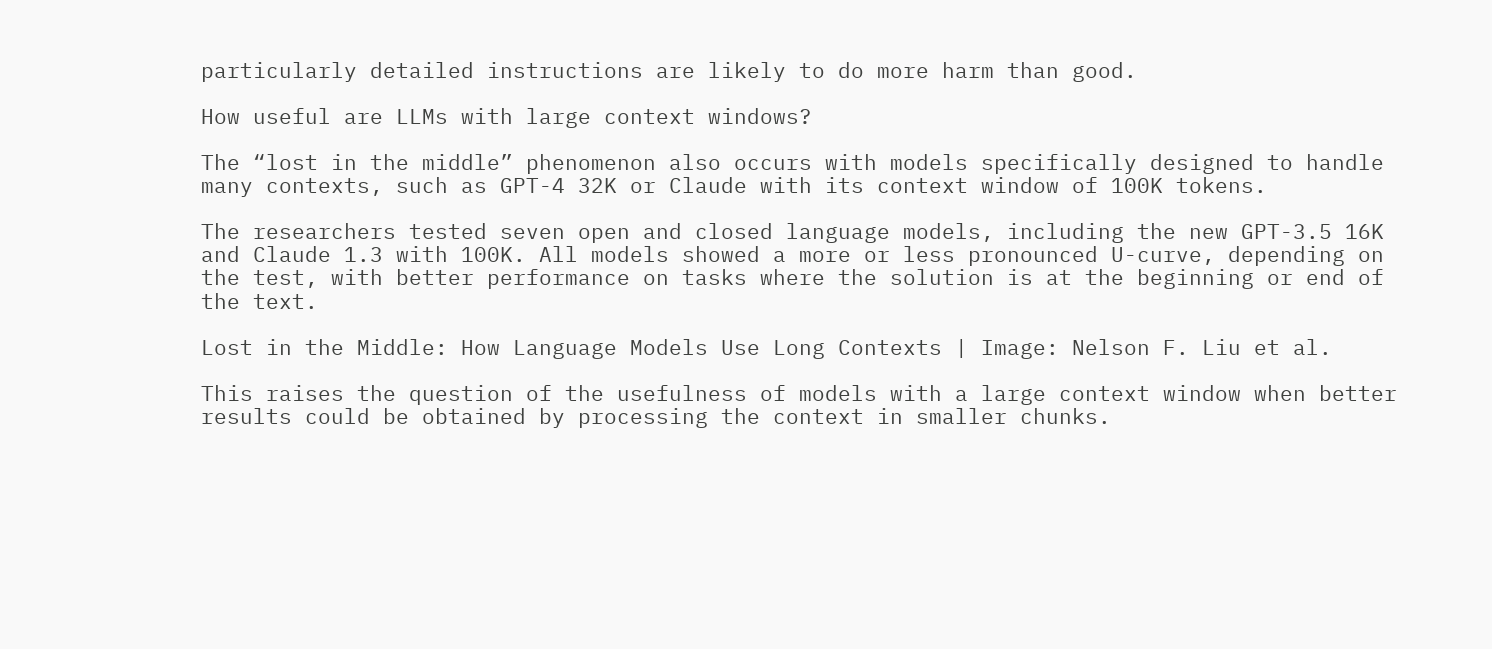particularly detailed instructions are likely to do more harm than good.

How useful are LLMs with large context windows?

The “lost in the middle” phenomenon also occurs with models specifically designed to handle many contexts, such as GPT-4 32K or Claude with its context window of 100K tokens.

The researchers tested seven open and closed language models, including the new GPT-3.5 16K and Claude 1.3 with 100K. All models showed a more or less pronounced U-curve, depending on the test, with better performance on tasks where the solution is at the beginning or end of the text.

Lost in the Middle: How Language Models Use Long Contexts | Image: Nelson F. Liu et al.

This raises the question of the usefulness of models with a large context window when better results could be obtained by processing the context in smaller chunks.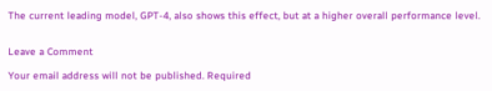The current leading model, GPT-4, also shows this effect, but at a higher overall performance level.


Leave a Comment

Your email address will not be published. Required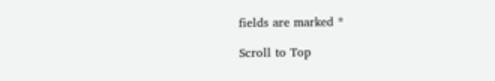fields are marked *

Scroll to Top